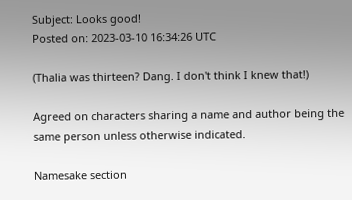Subject: Looks good!
Posted on: 2023-03-10 16:34:26 UTC

(Thalia was thirteen? Dang. I don't think I knew that!)

Agreed on characters sharing a name and author being the same person unless otherwise indicated.

Namesake section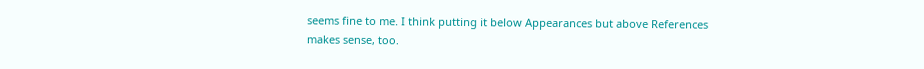seems fine to me. I think putting it below Appearances but above References makes sense, too.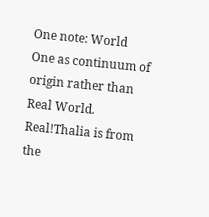One note: World One as continuum of origin rather than Real World. Real!Thalia is from the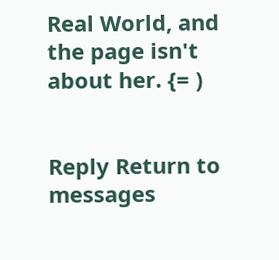Real World, and the page isn't about her. {= )


Reply Return to messages